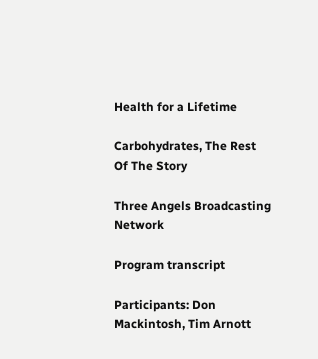Health for a Lifetime

Carbohydrates, The Rest Of The Story

Three Angels Broadcasting Network

Program transcript

Participants: Don Mackintosh, Tim Arnott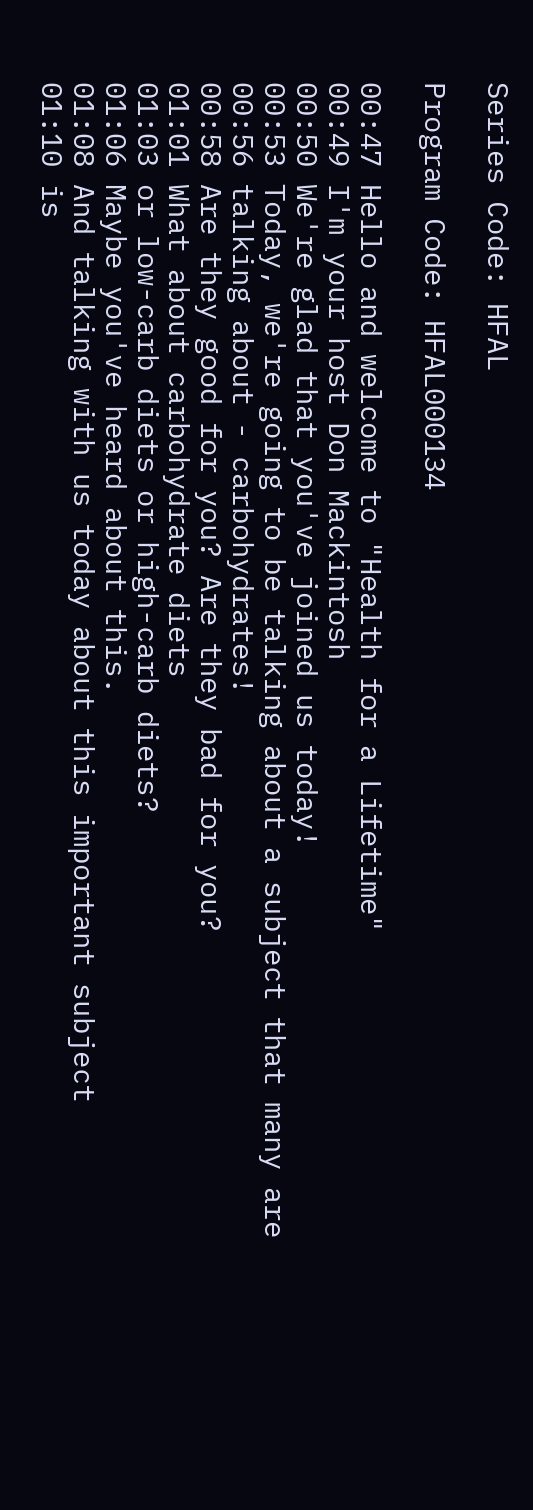Series Code: HFAL

Program Code: HFAL000134

00:47 Hello and welcome to "Health for a Lifetime"
00:49 I'm your host Don Mackintosh
00:50 We're glad that you've joined us today!
00:53 Today, we're going to be talking about a subject that many are
00:56 talking about - carbohydrates!
00:58 Are they good for you? Are they bad for you?
01:01 What about carbohydrate diets
01:03 or low-carb diets or high-carb diets?
01:06 Maybe you've heard about this.
01:08 And talking with us today about this important subject
01:10 is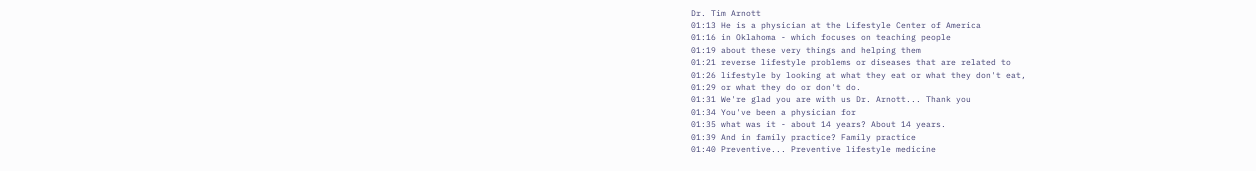Dr. Tim Arnott
01:13 He is a physician at the Lifestyle Center of America
01:16 in Oklahoma - which focuses on teaching people
01:19 about these very things and helping them
01:21 reverse lifestyle problems or diseases that are related to
01:26 lifestyle by looking at what they eat or what they don't eat,
01:29 or what they do or don't do.
01:31 We're glad you are with us Dr. Arnott... Thank you
01:34 You've been a physician for
01:35 what was it - about 14 years? About 14 years.
01:39 And in family practice? Family practice
01:40 Preventive... Preventive lifestyle medicine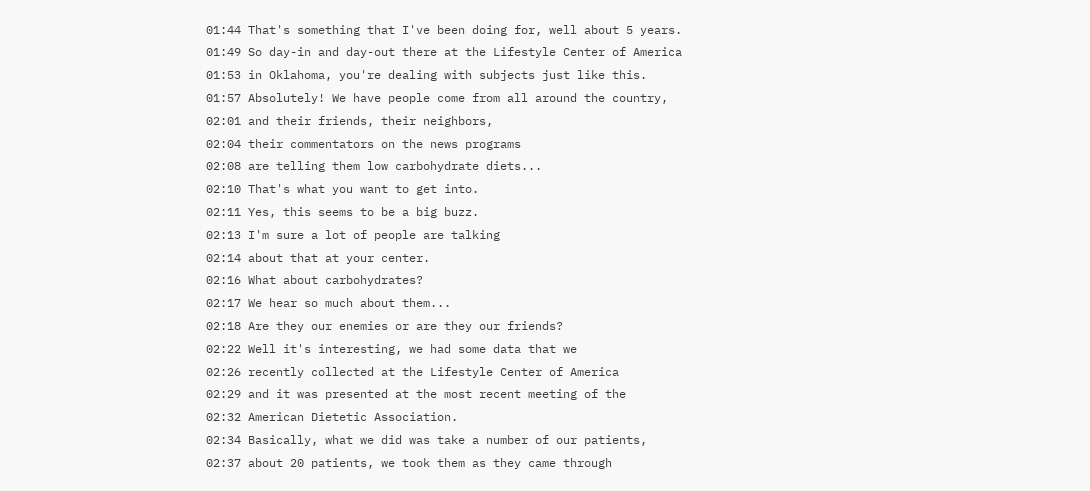01:44 That's something that I've been doing for, well about 5 years.
01:49 So day-in and day-out there at the Lifestyle Center of America
01:53 in Oklahoma, you're dealing with subjects just like this.
01:57 Absolutely! We have people come from all around the country,
02:01 and their friends, their neighbors,
02:04 their commentators on the news programs
02:08 are telling them low carbohydrate diets...
02:10 That's what you want to get into.
02:11 Yes, this seems to be a big buzz.
02:13 I'm sure a lot of people are talking
02:14 about that at your center.
02:16 What about carbohydrates?
02:17 We hear so much about them...
02:18 Are they our enemies or are they our friends?
02:22 Well it's interesting, we had some data that we
02:26 recently collected at the Lifestyle Center of America
02:29 and it was presented at the most recent meeting of the
02:32 American Dietetic Association.
02:34 Basically, what we did was take a number of our patients,
02:37 about 20 patients, we took them as they came through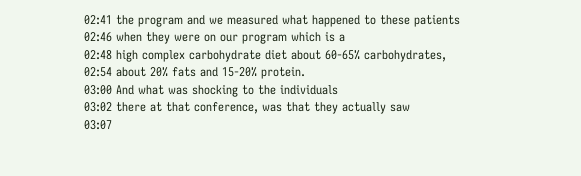02:41 the program and we measured what happened to these patients
02:46 when they were on our program which is a
02:48 high complex carbohydrate diet about 60-65% carbohydrates,
02:54 about 20% fats and 15-20% protein.
03:00 And what was shocking to the individuals
03:02 there at that conference, was that they actually saw
03:07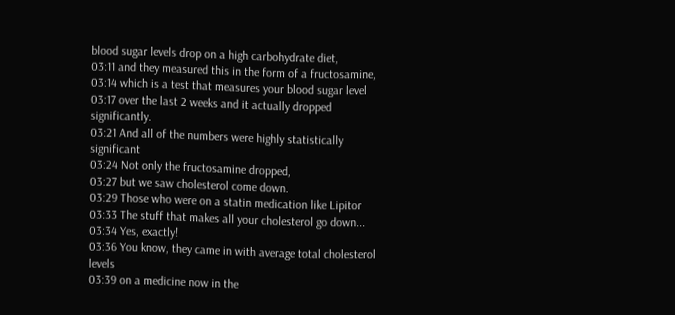blood sugar levels drop on a high carbohydrate diet,
03:11 and they measured this in the form of a fructosamine,
03:14 which is a test that measures your blood sugar level
03:17 over the last 2 weeks and it actually dropped significantly.
03:21 And all of the numbers were highly statistically significant
03:24 Not only the fructosamine dropped,
03:27 but we saw cholesterol come down.
03:29 Those who were on a statin medication like Lipitor
03:33 The stuff that makes all your cholesterol go down...
03:34 Yes, exactly!
03:36 You know, they came in with average total cholesterol levels
03:39 on a medicine now in the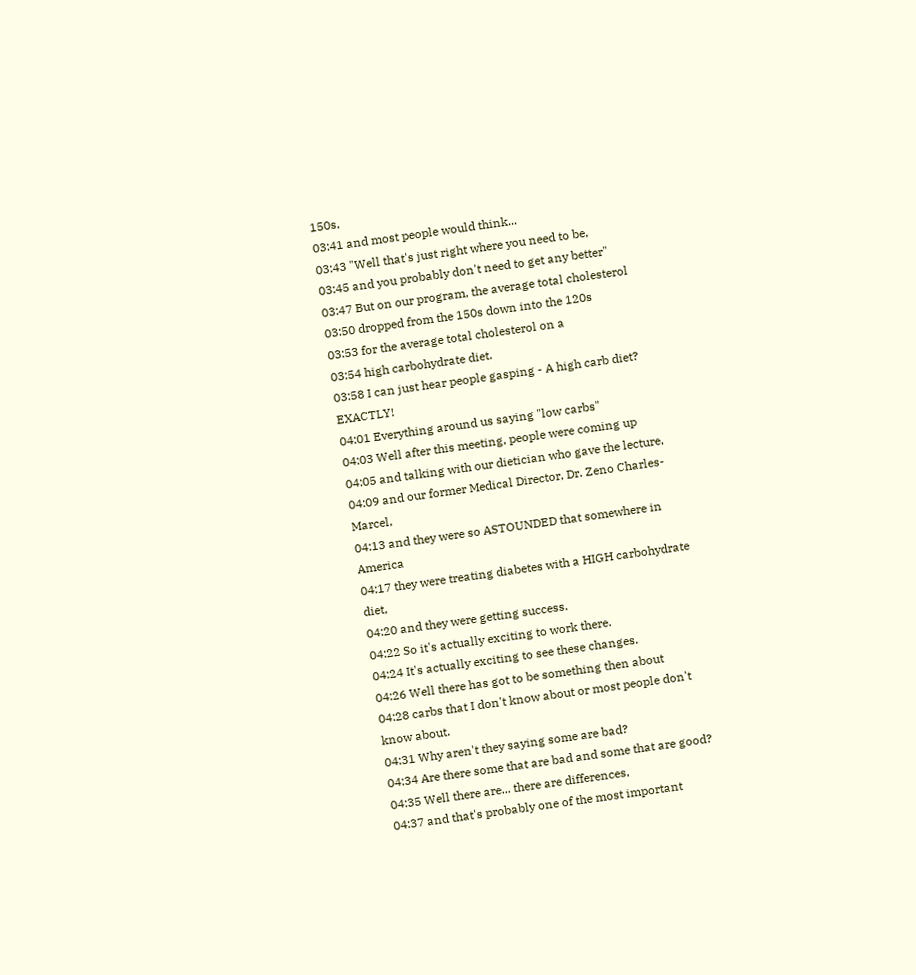150s,
03:41 and most people would think...
03:43 "Well that's just right where you need to be,
03:45 and you probably don't need to get any better"
03:47 But on our program, the average total cholesterol
03:50 dropped from the 150s down into the 120s
03:53 for the average total cholesterol on a
03:54 high carbohydrate diet.
03:58 I can just hear people gasping - A high carb diet? EXACTLY!
04:01 Everything around us saying "low carbs"
04:03 Well after this meeting, people were coming up
04:05 and talking with our dietician who gave the lecture,
04:09 and our former Medical Director, Dr. Zeno Charles-Marcel,
04:13 and they were so ASTOUNDED that somewhere in America
04:17 they were treating diabetes with a HIGH carbohydrate diet,
04:20 and they were getting success.
04:22 So it's actually exciting to work there.
04:24 It's actually exciting to see these changes.
04:26 Well there has got to be something then about
04:28 carbs that I don't know about or most people don't know about.
04:31 Why aren't they saying some are bad?
04:34 Are there some that are bad and some that are good?
04:35 Well there are... there are differences,
04:37 and that's probably one of the most important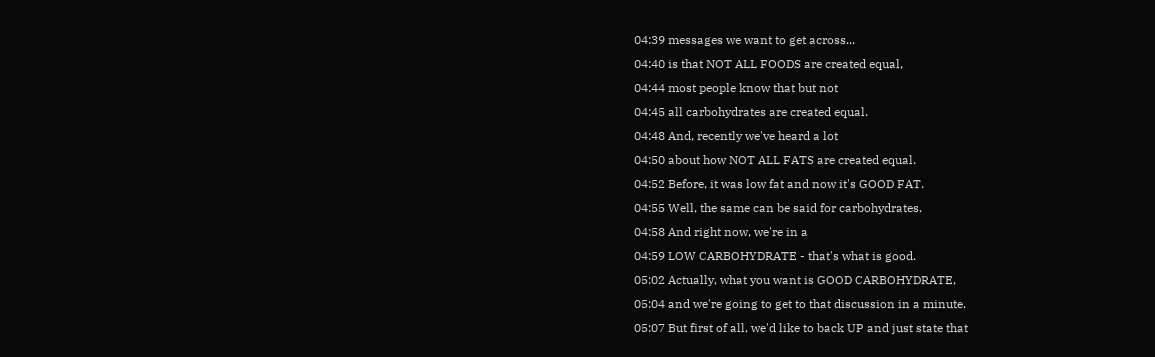04:39 messages we want to get across...
04:40 is that NOT ALL FOODS are created equal,
04:44 most people know that but not
04:45 all carbohydrates are created equal.
04:48 And, recently we've heard a lot
04:50 about how NOT ALL FATS are created equal.
04:52 Before, it was low fat and now it's GOOD FAT.
04:55 Well, the same can be said for carbohydrates.
04:58 And right now, we're in a
04:59 LOW CARBOHYDRATE - that's what is good.
05:02 Actually, what you want is GOOD CARBOHYDRATE,
05:04 and we're going to get to that discussion in a minute.
05:07 But first of all, we'd like to back UP and just state that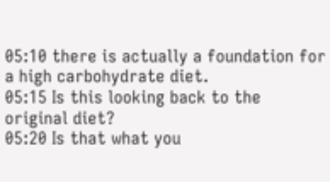05:10 there is actually a foundation for a high carbohydrate diet.
05:15 Is this looking back to the original diet?
05:20 Is that what you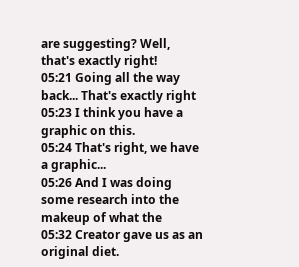are suggesting? Well, that's exactly right!
05:21 Going all the way back... That's exactly right
05:23 I think you have a graphic on this.
05:24 That's right, we have a graphic...
05:26 And I was doing some research into the makeup of what the
05:32 Creator gave us as an original diet.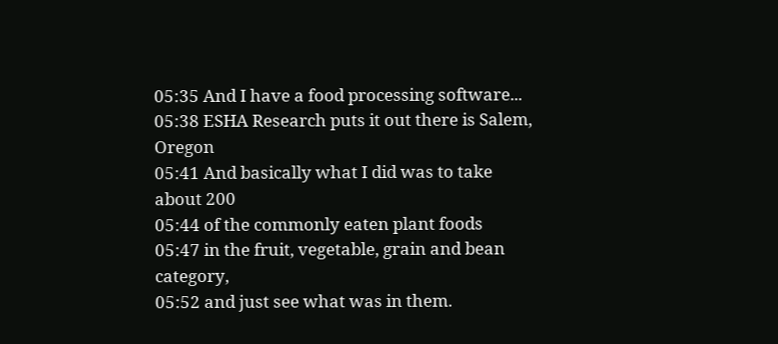05:35 And I have a food processing software...
05:38 ESHA Research puts it out there is Salem, Oregon
05:41 And basically what I did was to take about 200
05:44 of the commonly eaten plant foods
05:47 in the fruit, vegetable, grain and bean category,
05:52 and just see what was in them.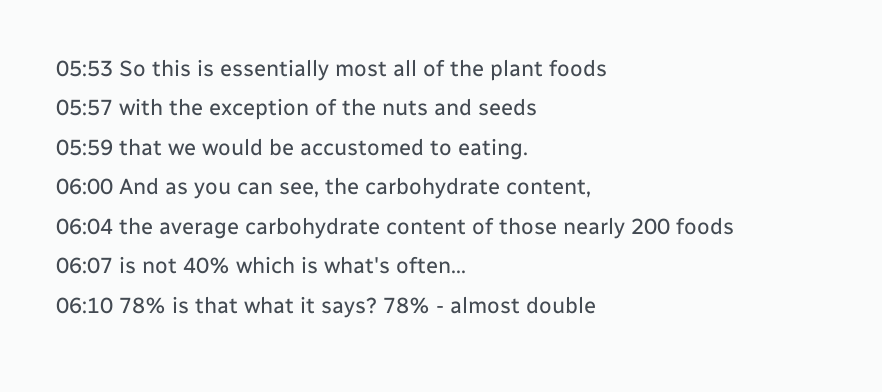05:53 So this is essentially most all of the plant foods
05:57 with the exception of the nuts and seeds
05:59 that we would be accustomed to eating.
06:00 And as you can see, the carbohydrate content,
06:04 the average carbohydrate content of those nearly 200 foods
06:07 is not 40% which is what's often...
06:10 78% is that what it says? 78% - almost double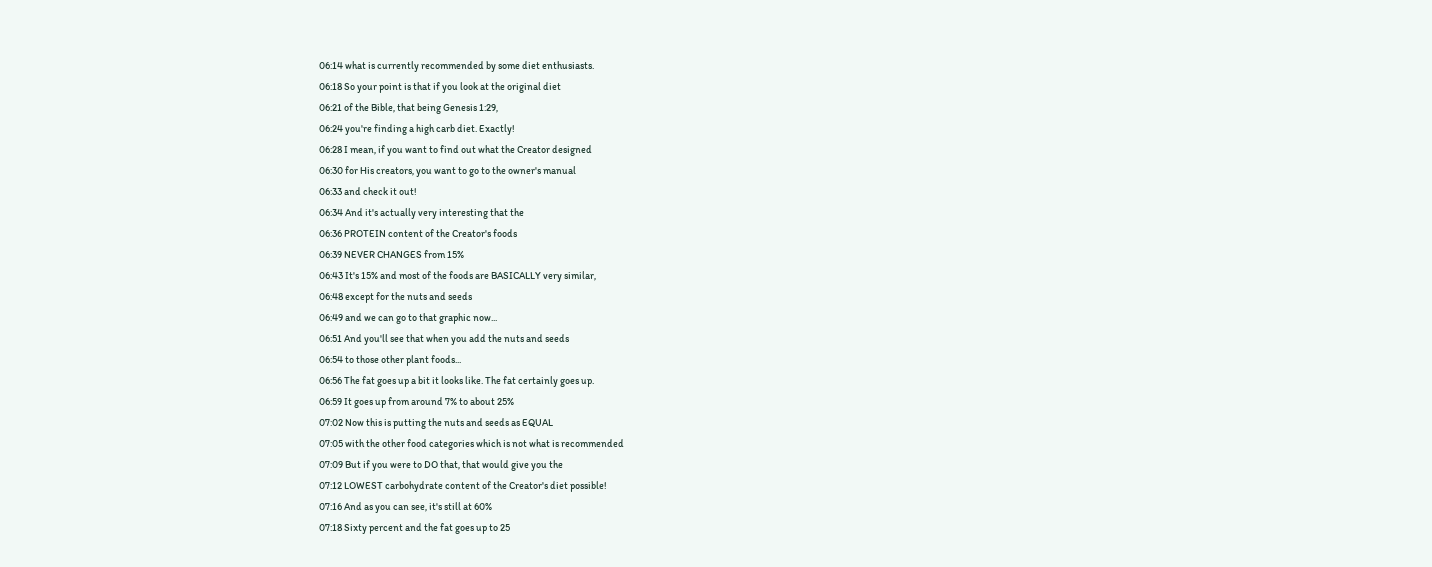06:14 what is currently recommended by some diet enthusiasts.
06:18 So your point is that if you look at the original diet
06:21 of the Bible, that being Genesis 1:29,
06:24 you're finding a high carb diet. Exactly!
06:28 I mean, if you want to find out what the Creator designed
06:30 for His creators, you want to go to the owner's manual
06:33 and check it out!
06:34 And it's actually very interesting that the
06:36 PROTEIN content of the Creator's foods
06:39 NEVER CHANGES from 15%
06:43 It's 15% and most of the foods are BASICALLY very similar,
06:48 except for the nuts and seeds
06:49 and we can go to that graphic now...
06:51 And you'll see that when you add the nuts and seeds
06:54 to those other plant foods...
06:56 The fat goes up a bit it looks like. The fat certainly goes up.
06:59 It goes up from around 7% to about 25%
07:02 Now this is putting the nuts and seeds as EQUAL
07:05 with the other food categories which is not what is recommended
07:09 But if you were to DO that, that would give you the
07:12 LOWEST carbohydrate content of the Creator's diet possible!
07:16 And as you can see, it's still at 60%
07:18 Sixty percent and the fat goes up to 25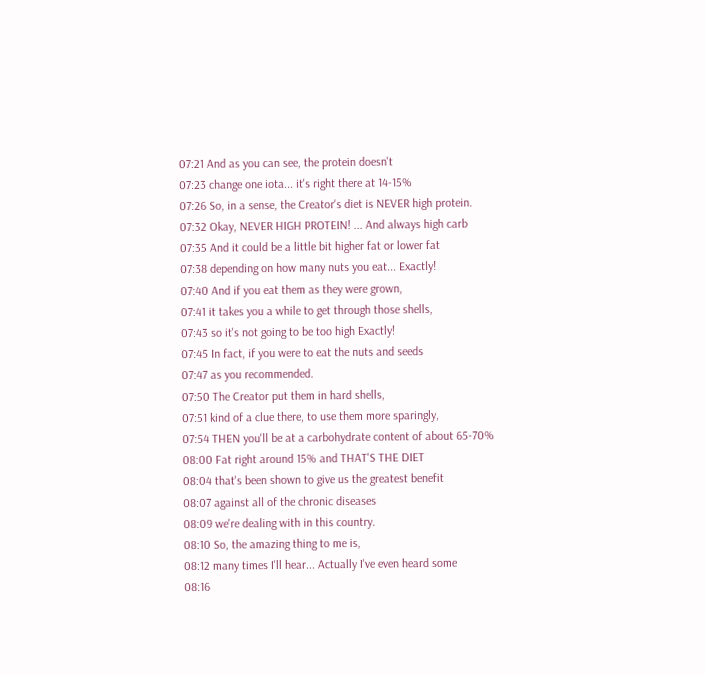07:21 And as you can see, the protein doesn't
07:23 change one iota... it's right there at 14-15%
07:26 So, in a sense, the Creator's diet is NEVER high protein.
07:32 Okay, NEVER HIGH PROTEIN! ... And always high carb
07:35 And it could be a little bit higher fat or lower fat
07:38 depending on how many nuts you eat... Exactly!
07:40 And if you eat them as they were grown,
07:41 it takes you a while to get through those shells,
07:43 so it's not going to be too high Exactly!
07:45 In fact, if you were to eat the nuts and seeds
07:47 as you recommended.
07:50 The Creator put them in hard shells,
07:51 kind of a clue there, to use them more sparingly,
07:54 THEN you'll be at a carbohydrate content of about 65-70%
08:00 Fat right around 15% and THAT'S THE DIET
08:04 that's been shown to give us the greatest benefit
08:07 against all of the chronic diseases
08:09 we're dealing with in this country.
08:10 So, the amazing thing to me is,
08:12 many times I'll hear... Actually I've even heard some
08:16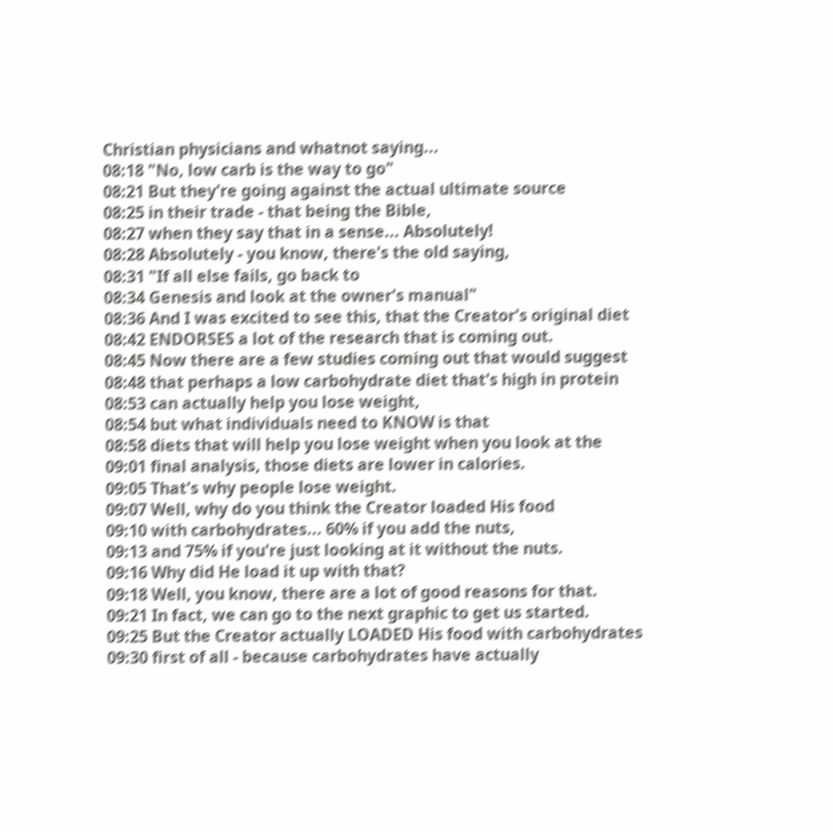Christian physicians and whatnot saying...
08:18 "No, low carb is the way to go"
08:21 But they're going against the actual ultimate source
08:25 in their trade - that being the Bible,
08:27 when they say that in a sense... Absolutely!
08:28 Absolutely - you know, there's the old saying,
08:31 "If all else fails, go back to
08:34 Genesis and look at the owner's manual"
08:36 And I was excited to see this, that the Creator's original diet
08:42 ENDORSES a lot of the research that is coming out.
08:45 Now there are a few studies coming out that would suggest
08:48 that perhaps a low carbohydrate diet that's high in protein
08:53 can actually help you lose weight,
08:54 but what individuals need to KNOW is that
08:58 diets that will help you lose weight when you look at the
09:01 final analysis, those diets are lower in calories.
09:05 That's why people lose weight.
09:07 Well, why do you think the Creator loaded His food
09:10 with carbohydrates... 60% if you add the nuts,
09:13 and 75% if you're just looking at it without the nuts.
09:16 Why did He load it up with that?
09:18 Well, you know, there are a lot of good reasons for that.
09:21 In fact, we can go to the next graphic to get us started.
09:25 But the Creator actually LOADED His food with carbohydrates
09:30 first of all - because carbohydrates have actually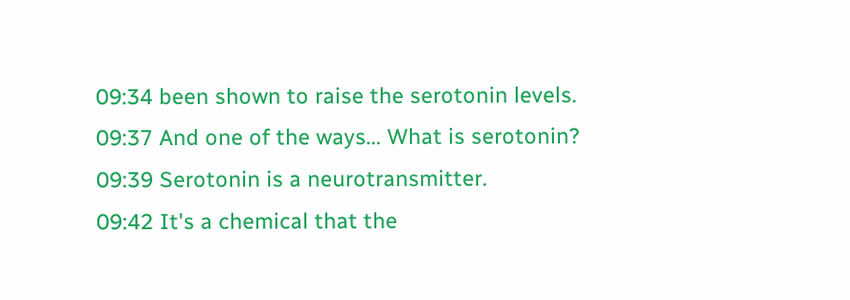09:34 been shown to raise the serotonin levels.
09:37 And one of the ways... What is serotonin?
09:39 Serotonin is a neurotransmitter.
09:42 It's a chemical that the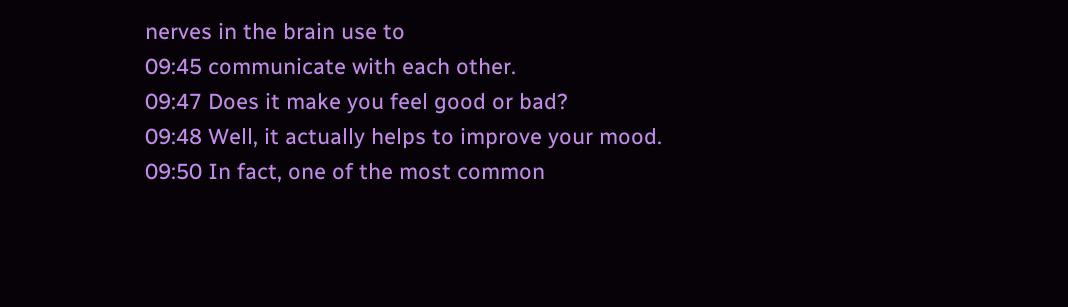nerves in the brain use to
09:45 communicate with each other.
09:47 Does it make you feel good or bad?
09:48 Well, it actually helps to improve your mood.
09:50 In fact, one of the most common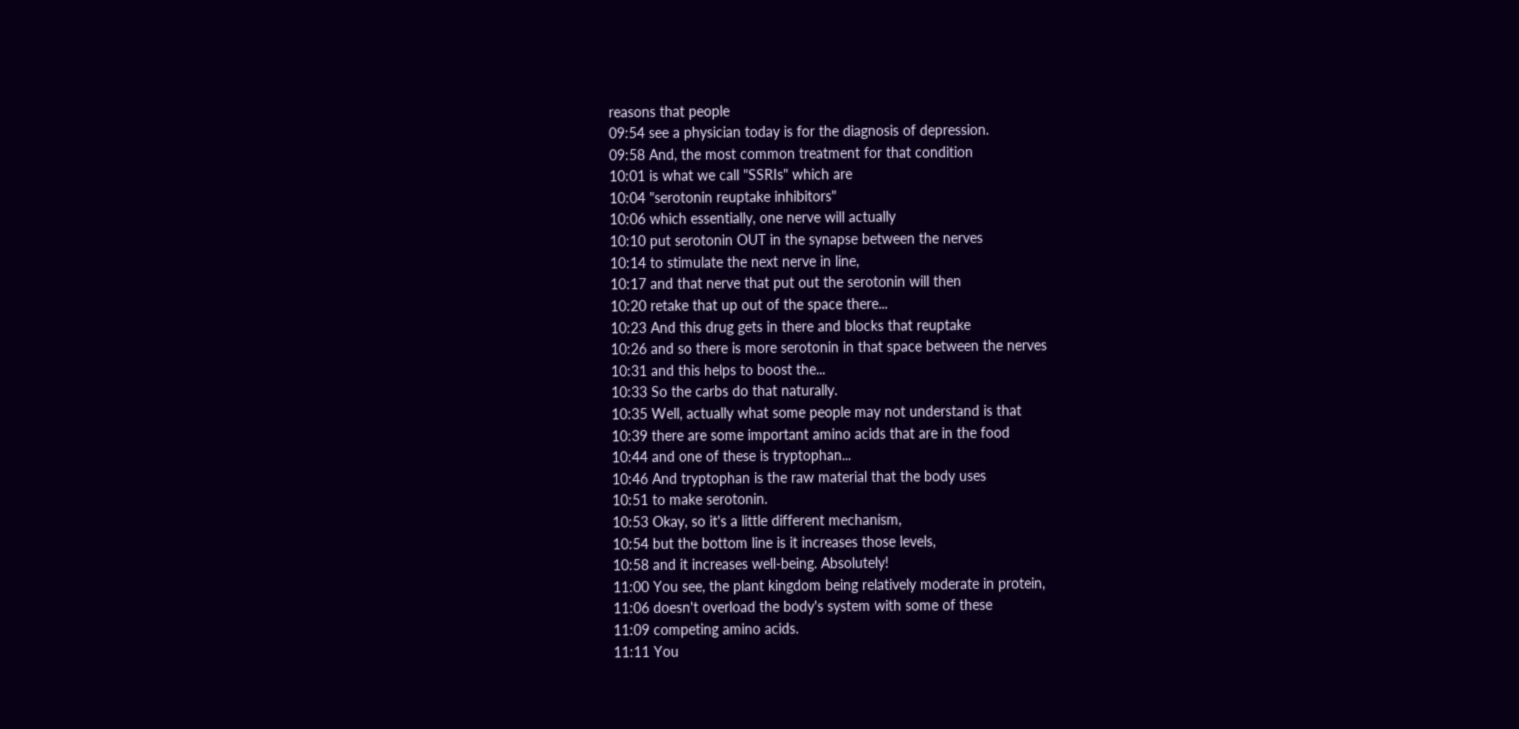reasons that people
09:54 see a physician today is for the diagnosis of depression.
09:58 And, the most common treatment for that condition
10:01 is what we call "SSRIs" which are
10:04 "serotonin reuptake inhibitors"
10:06 which essentially, one nerve will actually
10:10 put serotonin OUT in the synapse between the nerves
10:14 to stimulate the next nerve in line,
10:17 and that nerve that put out the serotonin will then
10:20 retake that up out of the space there...
10:23 And this drug gets in there and blocks that reuptake
10:26 and so there is more serotonin in that space between the nerves
10:31 and this helps to boost the...
10:33 So the carbs do that naturally.
10:35 Well, actually what some people may not understand is that
10:39 there are some important amino acids that are in the food
10:44 and one of these is tryptophan...
10:46 And tryptophan is the raw material that the body uses
10:51 to make serotonin.
10:53 Okay, so it's a little different mechanism,
10:54 but the bottom line is it increases those levels,
10:58 and it increases well-being. Absolutely!
11:00 You see, the plant kingdom being relatively moderate in protein,
11:06 doesn't overload the body's system with some of these
11:09 competing amino acids.
11:11 You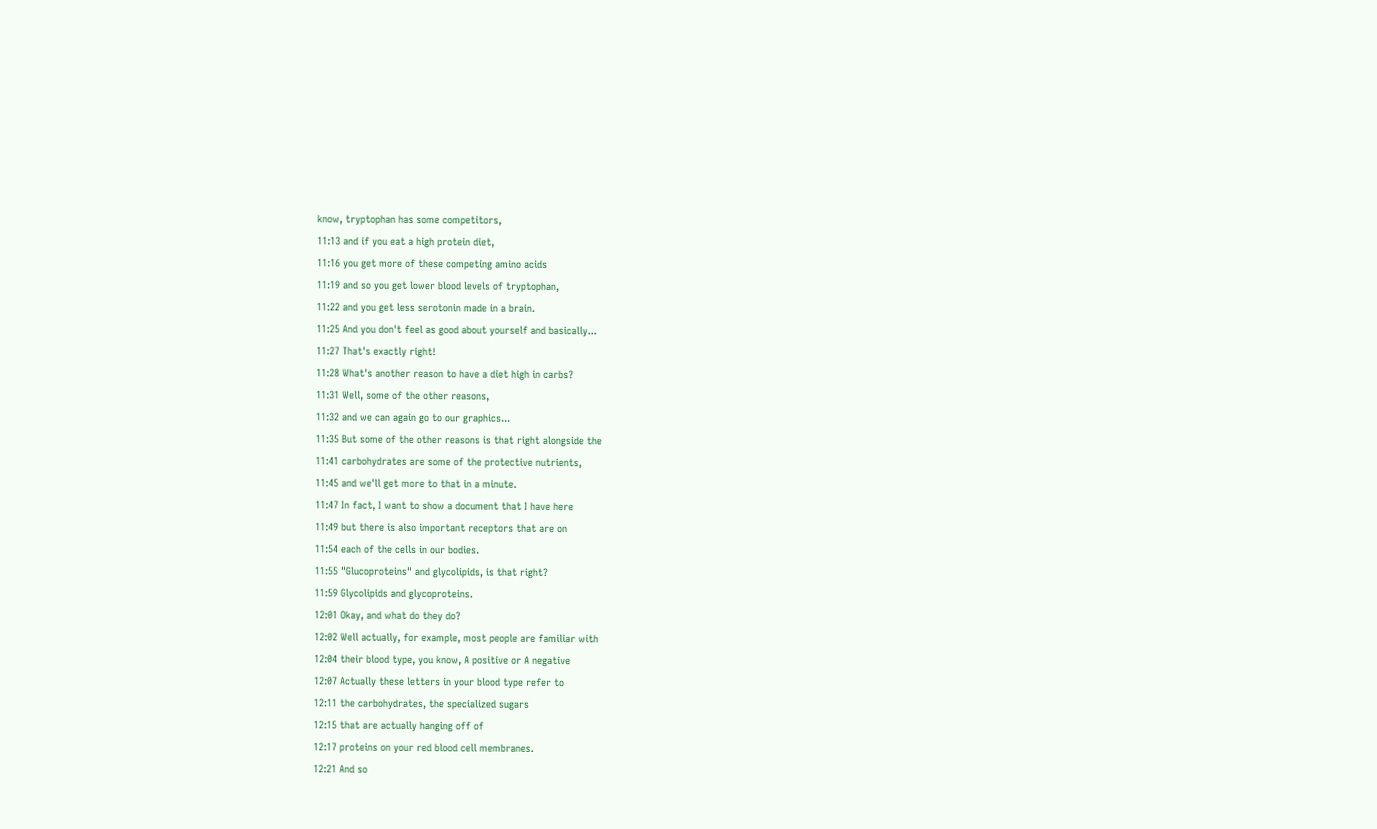know, tryptophan has some competitors,
11:13 and if you eat a high protein diet,
11:16 you get more of these competing amino acids
11:19 and so you get lower blood levels of tryptophan,
11:22 and you get less serotonin made in a brain.
11:25 And you don't feel as good about yourself and basically...
11:27 That's exactly right!
11:28 What's another reason to have a diet high in carbs?
11:31 Well, some of the other reasons,
11:32 and we can again go to our graphics...
11:35 But some of the other reasons is that right alongside the
11:41 carbohydrates are some of the protective nutrients,
11:45 and we'll get more to that in a minute.
11:47 In fact, I want to show a document that I have here
11:49 but there is also important receptors that are on
11:54 each of the cells in our bodies.
11:55 "Glucoproteins" and glycolipids, is that right?
11:59 Glycolipids and glycoproteins.
12:01 Okay, and what do they do?
12:02 Well actually, for example, most people are familiar with
12:04 their blood type, you know, A positive or A negative
12:07 Actually these letters in your blood type refer to
12:11 the carbohydrates, the specialized sugars
12:15 that are actually hanging off of
12:17 proteins on your red blood cell membranes.
12:21 And so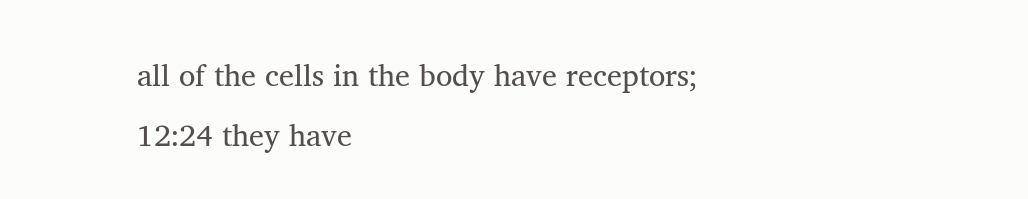all of the cells in the body have receptors;
12:24 they have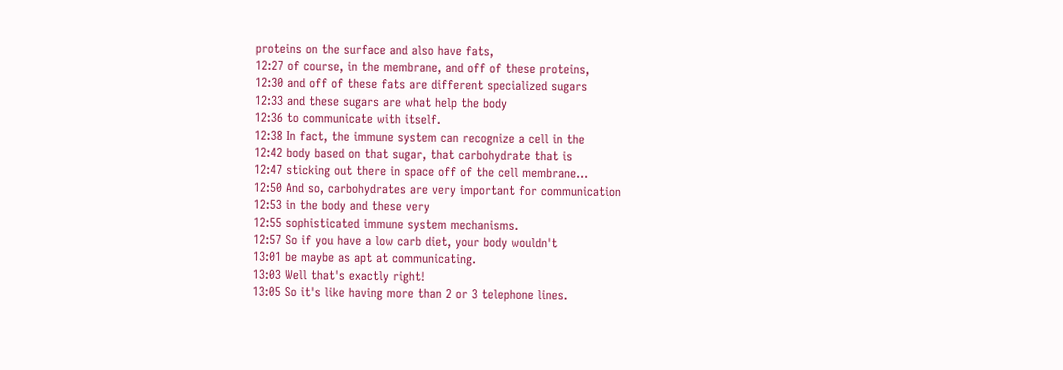proteins on the surface and also have fats,
12:27 of course, in the membrane, and off of these proteins,
12:30 and off of these fats are different specialized sugars
12:33 and these sugars are what help the body
12:36 to communicate with itself.
12:38 In fact, the immune system can recognize a cell in the
12:42 body based on that sugar, that carbohydrate that is
12:47 sticking out there in space off of the cell membrane...
12:50 And so, carbohydrates are very important for communication
12:53 in the body and these very
12:55 sophisticated immune system mechanisms.
12:57 So if you have a low carb diet, your body wouldn't
13:01 be maybe as apt at communicating.
13:03 Well that's exactly right!
13:05 So it's like having more than 2 or 3 telephone lines.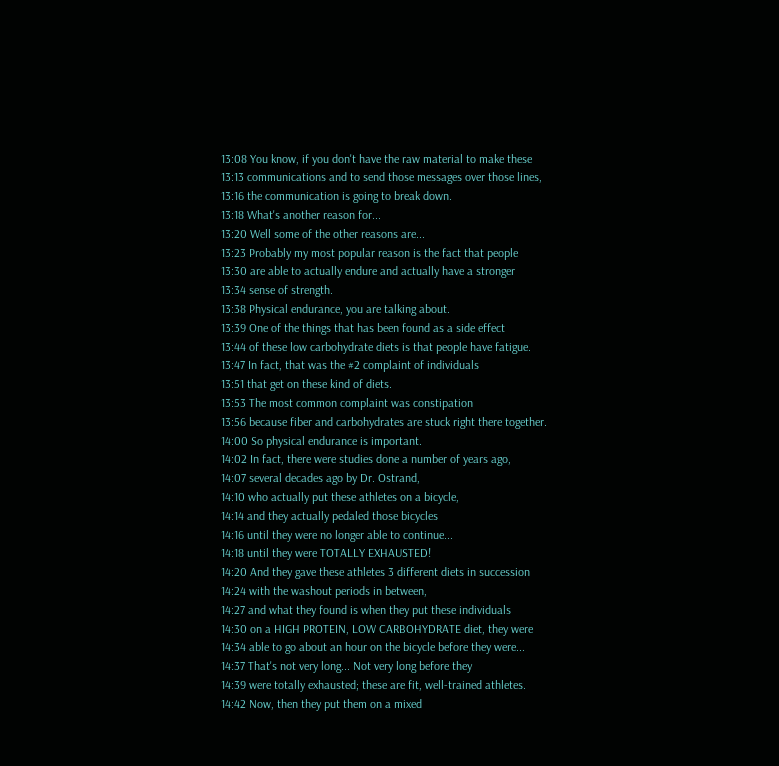13:08 You know, if you don't have the raw material to make these
13:13 communications and to send those messages over those lines,
13:16 the communication is going to break down.
13:18 What's another reason for...
13:20 Well some of the other reasons are...
13:23 Probably my most popular reason is the fact that people
13:30 are able to actually endure and actually have a stronger
13:34 sense of strength.
13:38 Physical endurance, you are talking about.
13:39 One of the things that has been found as a side effect
13:44 of these low carbohydrate diets is that people have fatigue.
13:47 In fact, that was the #2 complaint of individuals
13:51 that get on these kind of diets.
13:53 The most common complaint was constipation
13:56 because fiber and carbohydrates are stuck right there together.
14:00 So physical endurance is important.
14:02 In fact, there were studies done a number of years ago,
14:07 several decades ago by Dr. Ostrand,
14:10 who actually put these athletes on a bicycle,
14:14 and they actually pedaled those bicycles
14:16 until they were no longer able to continue...
14:18 until they were TOTALLY EXHAUSTED!
14:20 And they gave these athletes 3 different diets in succession
14:24 with the washout periods in between,
14:27 and what they found is when they put these individuals
14:30 on a HIGH PROTEIN, LOW CARBOHYDRATE diet, they were
14:34 able to go about an hour on the bicycle before they were...
14:37 That's not very long... Not very long before they
14:39 were totally exhausted; these are fit, well-trained athletes.
14:42 Now, then they put them on a mixed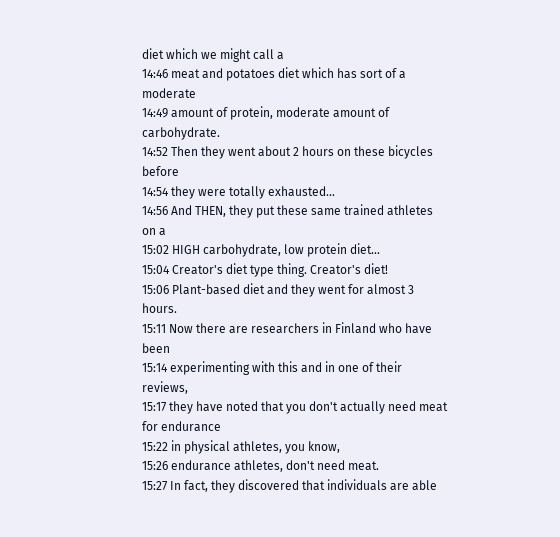diet which we might call a
14:46 meat and potatoes diet which has sort of a moderate
14:49 amount of protein, moderate amount of carbohydrate.
14:52 Then they went about 2 hours on these bicycles before
14:54 they were totally exhausted...
14:56 And THEN, they put these same trained athletes on a
15:02 HIGH carbohydrate, low protein diet...
15:04 Creator's diet type thing. Creator's diet!
15:06 Plant-based diet and they went for almost 3 hours.
15:11 Now there are researchers in Finland who have been
15:14 experimenting with this and in one of their reviews,
15:17 they have noted that you don't actually need meat for endurance
15:22 in physical athletes, you know,
15:26 endurance athletes, don't need meat.
15:27 In fact, they discovered that individuals are able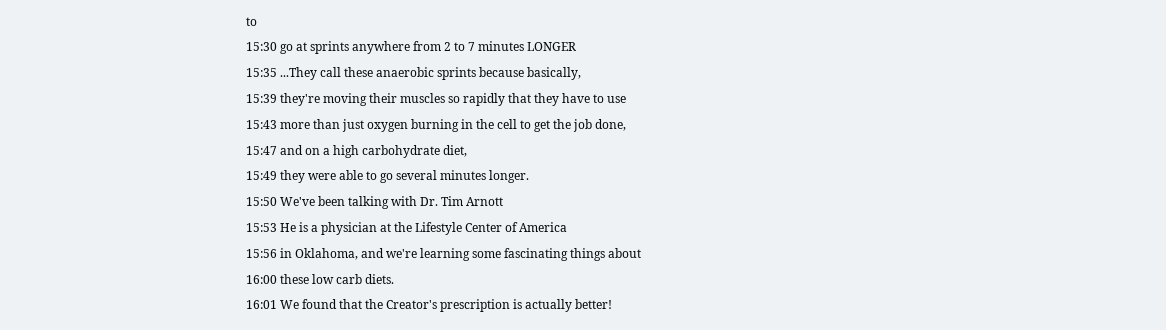to
15:30 go at sprints anywhere from 2 to 7 minutes LONGER
15:35 ...They call these anaerobic sprints because basically,
15:39 they're moving their muscles so rapidly that they have to use
15:43 more than just oxygen burning in the cell to get the job done,
15:47 and on a high carbohydrate diet,
15:49 they were able to go several minutes longer.
15:50 We've been talking with Dr. Tim Arnott
15:53 He is a physician at the Lifestyle Center of America
15:56 in Oklahoma, and we're learning some fascinating things about
16:00 these low carb diets.
16:01 We found that the Creator's prescription is actually better!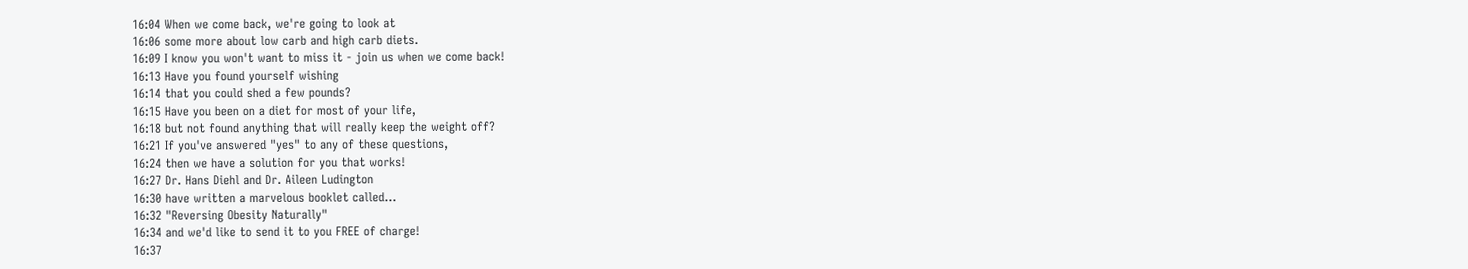16:04 When we come back, we're going to look at
16:06 some more about low carb and high carb diets.
16:09 I know you won't want to miss it - join us when we come back!
16:13 Have you found yourself wishing
16:14 that you could shed a few pounds?
16:15 Have you been on a diet for most of your life,
16:18 but not found anything that will really keep the weight off?
16:21 If you've answered "yes" to any of these questions,
16:24 then we have a solution for you that works!
16:27 Dr. Hans Diehl and Dr. Aileen Ludington
16:30 have written a marvelous booklet called...
16:32 "Reversing Obesity Naturally"
16:34 and we'd like to send it to you FREE of charge!
16:37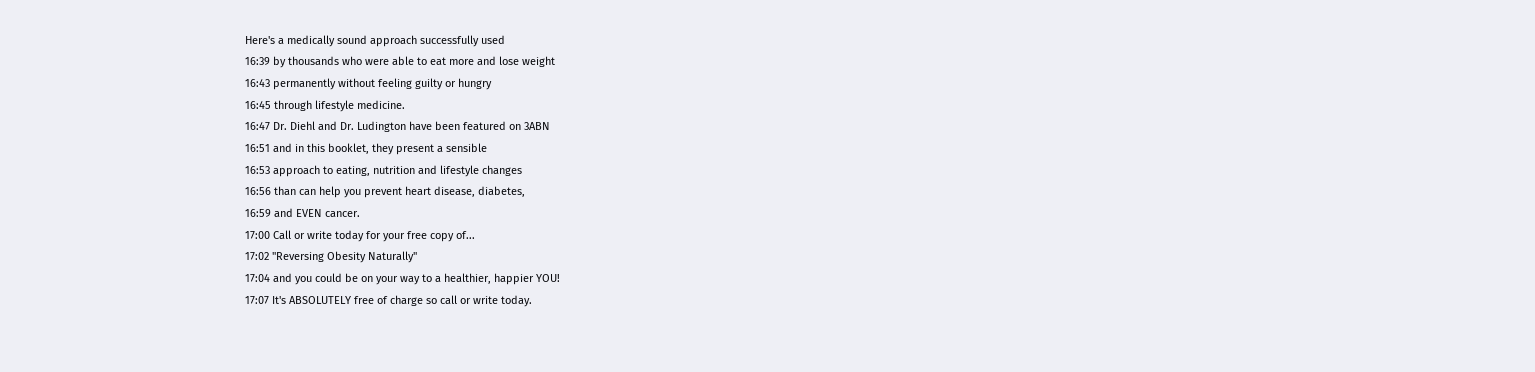Here's a medically sound approach successfully used
16:39 by thousands who were able to eat more and lose weight
16:43 permanently without feeling guilty or hungry
16:45 through lifestyle medicine.
16:47 Dr. Diehl and Dr. Ludington have been featured on 3ABN
16:51 and in this booklet, they present a sensible
16:53 approach to eating, nutrition and lifestyle changes
16:56 than can help you prevent heart disease, diabetes,
16:59 and EVEN cancer.
17:00 Call or write today for your free copy of...
17:02 "Reversing Obesity Naturally"
17:04 and you could be on your way to a healthier, happier YOU!
17:07 It's ABSOLUTELY free of charge so call or write today.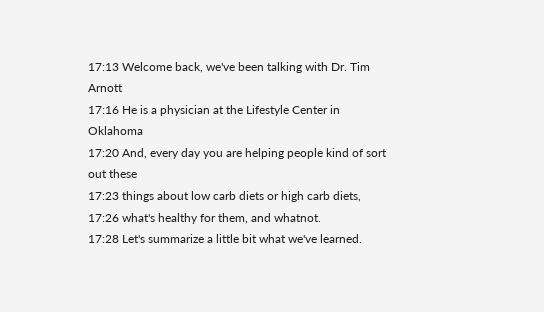17:13 Welcome back, we've been talking with Dr. Tim Arnott
17:16 He is a physician at the Lifestyle Center in Oklahoma
17:20 And, every day you are helping people kind of sort out these
17:23 things about low carb diets or high carb diets,
17:26 what's healthy for them, and whatnot.
17:28 Let's summarize a little bit what we've learned.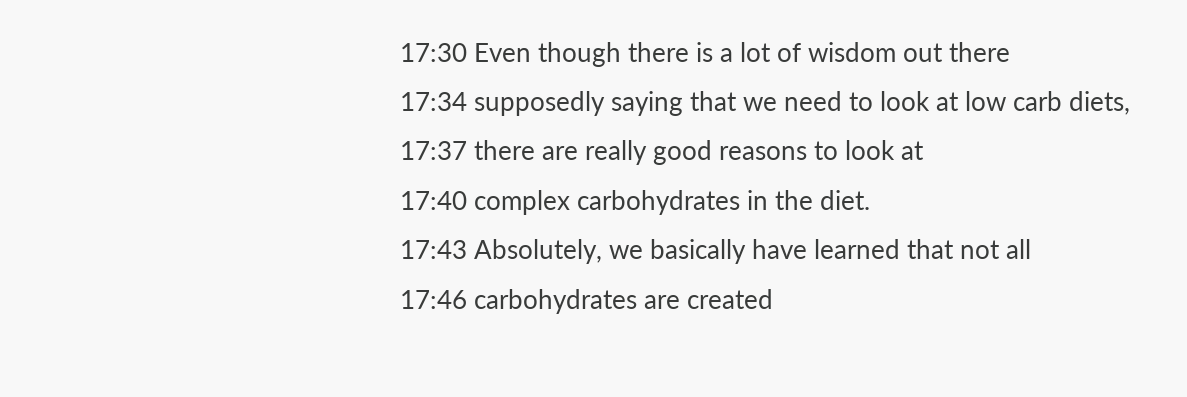17:30 Even though there is a lot of wisdom out there
17:34 supposedly saying that we need to look at low carb diets,
17:37 there are really good reasons to look at
17:40 complex carbohydrates in the diet.
17:43 Absolutely, we basically have learned that not all
17:46 carbohydrates are created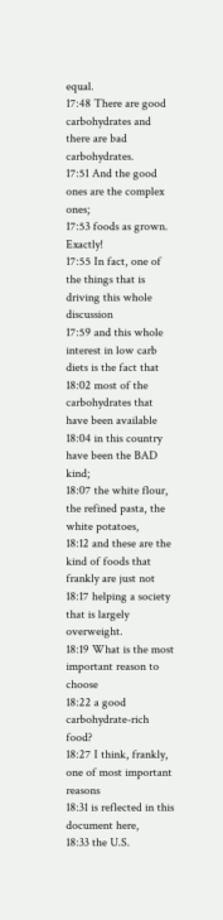equal.
17:48 There are good carbohydrates and there are bad carbohydrates.
17:51 And the good ones are the complex ones;
17:53 foods as grown. Exactly!
17:55 In fact, one of the things that is driving this whole discussion
17:59 and this whole interest in low carb diets is the fact that
18:02 most of the carbohydrates that have been available
18:04 in this country have been the BAD kind;
18:07 the white flour, the refined pasta, the white potatoes,
18:12 and these are the kind of foods that frankly are just not
18:17 helping a society that is largely overweight.
18:19 What is the most important reason to choose
18:22 a good carbohydrate-rich food?
18:27 I think, frankly, one of most important reasons
18:31 is reflected in this document here,
18:33 the U.S.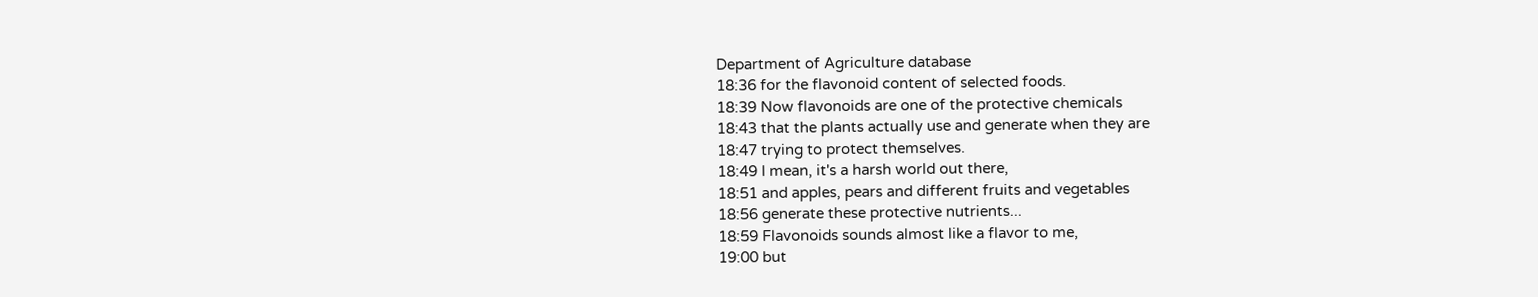Department of Agriculture database
18:36 for the flavonoid content of selected foods.
18:39 Now flavonoids are one of the protective chemicals
18:43 that the plants actually use and generate when they are
18:47 trying to protect themselves.
18:49 I mean, it's a harsh world out there,
18:51 and apples, pears and different fruits and vegetables
18:56 generate these protective nutrients...
18:59 Flavonoids sounds almost like a flavor to me,
19:00 but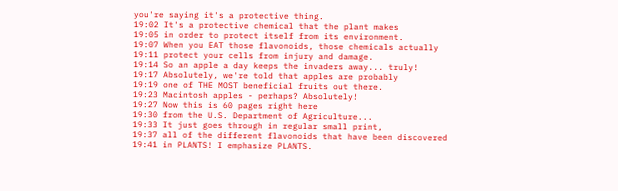you're saying it's a protective thing.
19:02 It's a protective chemical that the plant makes
19:05 in order to protect itself from its environment.
19:07 When you EAT those flavonoids, those chemicals actually
19:11 protect your cells from injury and damage.
19:14 So an apple a day keeps the invaders away... truly!
19:17 Absolutely, we're told that apples are probably
19:19 one of THE MOST beneficial fruits out there.
19:23 Macintosh apples - perhaps? Absolutely!
19:27 Now this is 60 pages right here
19:30 from the U.S. Department of Agriculture...
19:33 It just goes through in regular small print,
19:37 all of the different flavonoids that have been discovered
19:41 in PLANTS! I emphasize PLANTS.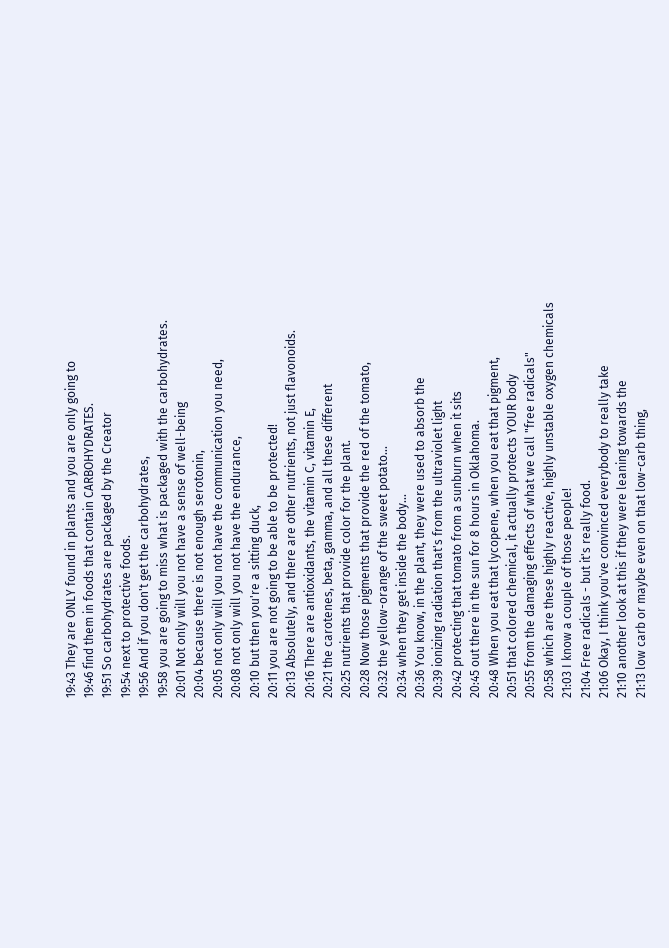19:43 They are ONLY found in plants and you are only going to
19:46 find them in foods that contain CARBOHYDRATES.
19:51 So carbohydrates are packaged by the Creator
19:54 next to protective foods.
19:56 And if you don't get the carbohydrates,
19:58 you are going to miss what is packaged with the carbohydrates.
20:01 Not only will you not have a sense of well-being
20:04 because there is not enough serotonin,
20:05 not only will you not have the communication you need,
20:08 not only will you not have the endurance,
20:10 but then you're a sitting duck,
20:11 you are not going to be able to be protected!
20:13 Absolutely, and there are other nutrients, not just flavonoids.
20:16 There are antioxidants, the vitamin C, vitamin E,
20:21 the carotenes, beta, gamma, and all these different
20:25 nutrients that provide color for the plant.
20:28 Now those pigments that provide the red of the tomato,
20:32 the yellow-orange of the sweet potato...
20:34 when they get inside the body...
20:36 You know, in the plant, they were used to absorb the
20:39 ionizing radiation that's from the ultraviolet light
20:42 protecting that tomato from a sunburn when it sits
20:45 out there in the sun for 8 hours in Oklahoma.
20:48 When you eat that lycopene, when you eat that pigment,
20:51 that colored chemical, it actually protects YOUR body
20:55 from the damaging effects of what we call "free radicals"
20:58 which are these highly reactive, highly unstable oxygen chemicals
21:03 I know a couple of those people!
21:04 Free radicals - but it's really food.
21:06 Okay, I think you've convinced everybody to really take
21:10 another look at this if they were leaning towards the
21:13 low carb or maybe even on that low-carb thing,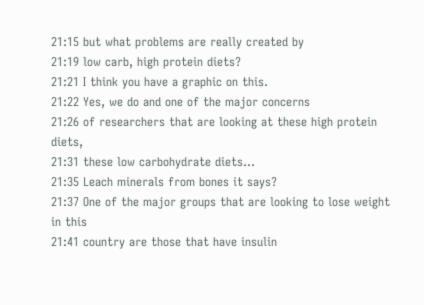21:15 but what problems are really created by
21:19 low carb, high protein diets?
21:21 I think you have a graphic on this.
21:22 Yes, we do and one of the major concerns
21:26 of researchers that are looking at these high protein diets,
21:31 these low carbohydrate diets...
21:35 Leach minerals from bones it says?
21:37 One of the major groups that are looking to lose weight in this
21:41 country are those that have insulin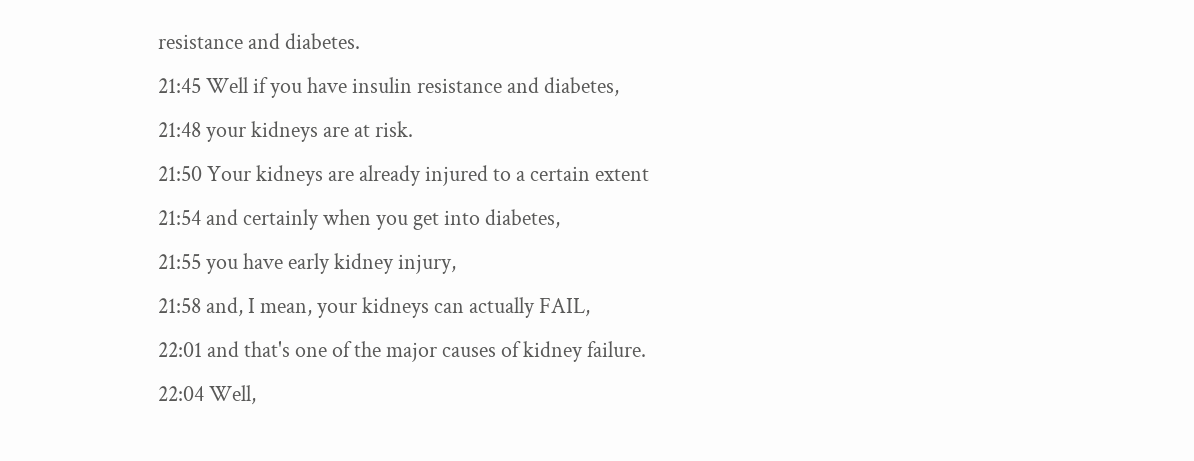resistance and diabetes.
21:45 Well if you have insulin resistance and diabetes,
21:48 your kidneys are at risk.
21:50 Your kidneys are already injured to a certain extent
21:54 and certainly when you get into diabetes,
21:55 you have early kidney injury,
21:58 and, I mean, your kidneys can actually FAIL,
22:01 and that's one of the major causes of kidney failure.
22:04 Well,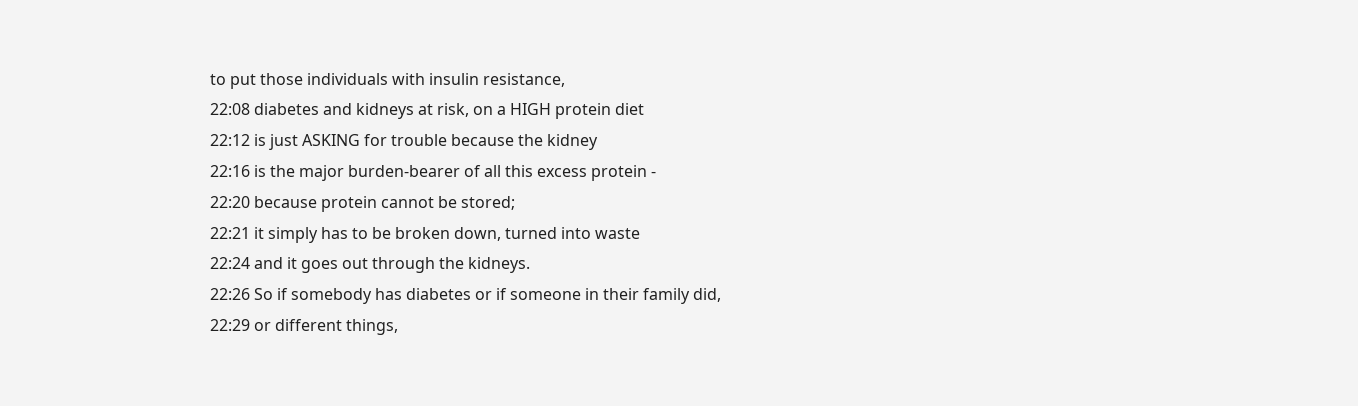to put those individuals with insulin resistance,
22:08 diabetes and kidneys at risk, on a HIGH protein diet
22:12 is just ASKING for trouble because the kidney
22:16 is the major burden-bearer of all this excess protein -
22:20 because protein cannot be stored;
22:21 it simply has to be broken down, turned into waste
22:24 and it goes out through the kidneys.
22:26 So if somebody has diabetes or if someone in their family did,
22:29 or different things,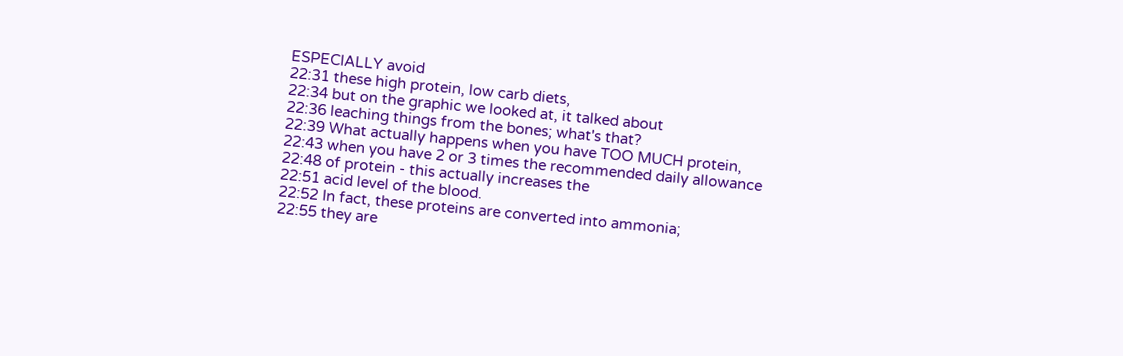ESPECIALLY avoid
22:31 these high protein, low carb diets,
22:34 but on the graphic we looked at, it talked about
22:36 leaching things from the bones; what's that?
22:39 What actually happens when you have TOO MUCH protein,
22:43 when you have 2 or 3 times the recommended daily allowance
22:48 of protein - this actually increases the
22:51 acid level of the blood.
22:52 In fact, these proteins are converted into ammonia;
22:55 they are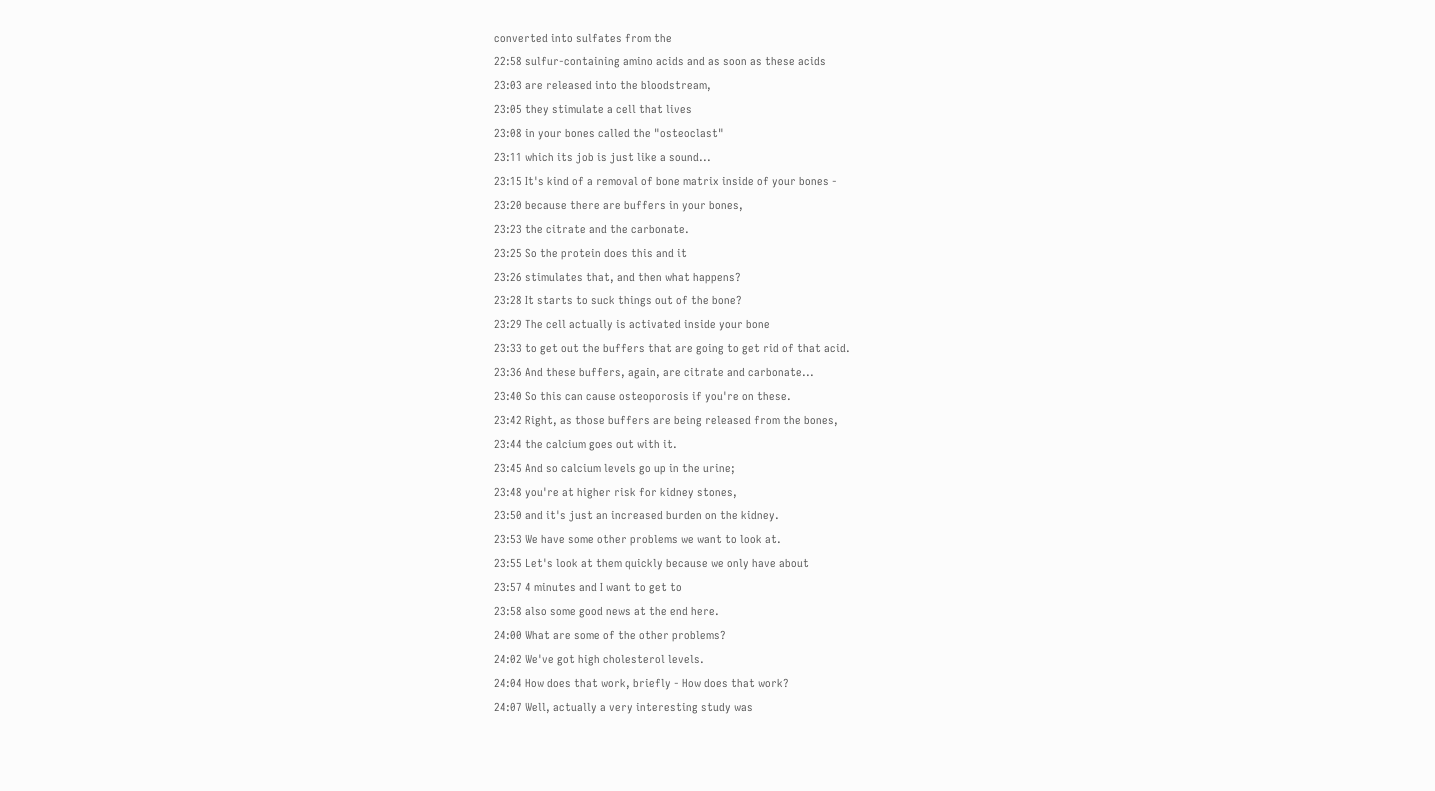converted into sulfates from the
22:58 sulfur-containing amino acids and as soon as these acids
23:03 are released into the bloodstream,
23:05 they stimulate a cell that lives
23:08 in your bones called the "osteoclast"
23:11 which its job is just like a sound...
23:15 It's kind of a removal of bone matrix inside of your bones -
23:20 because there are buffers in your bones,
23:23 the citrate and the carbonate.
23:25 So the protein does this and it
23:26 stimulates that, and then what happens?
23:28 It starts to suck things out of the bone?
23:29 The cell actually is activated inside your bone
23:33 to get out the buffers that are going to get rid of that acid.
23:36 And these buffers, again, are citrate and carbonate...
23:40 So this can cause osteoporosis if you're on these.
23:42 Right, as those buffers are being released from the bones,
23:44 the calcium goes out with it.
23:45 And so calcium levels go up in the urine;
23:48 you're at higher risk for kidney stones,
23:50 and it's just an increased burden on the kidney.
23:53 We have some other problems we want to look at.
23:55 Let's look at them quickly because we only have about
23:57 4 minutes and I want to get to
23:58 also some good news at the end here.
24:00 What are some of the other problems?
24:02 We've got high cholesterol levels.
24:04 How does that work, briefly - How does that work?
24:07 Well, actually a very interesting study was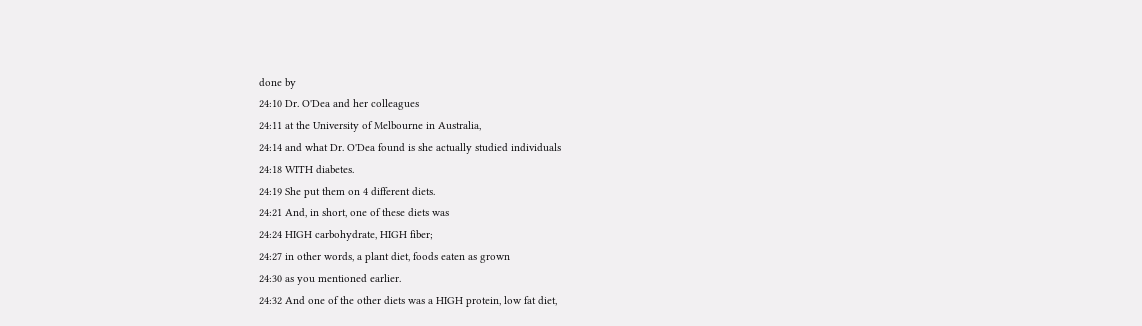done by
24:10 Dr. O'Dea and her colleagues
24:11 at the University of Melbourne in Australia,
24:14 and what Dr. O'Dea found is she actually studied individuals
24:18 WITH diabetes.
24:19 She put them on 4 different diets.
24:21 And, in short, one of these diets was
24:24 HIGH carbohydrate, HIGH fiber;
24:27 in other words, a plant diet, foods eaten as grown
24:30 as you mentioned earlier.
24:32 And one of the other diets was a HIGH protein, low fat diet,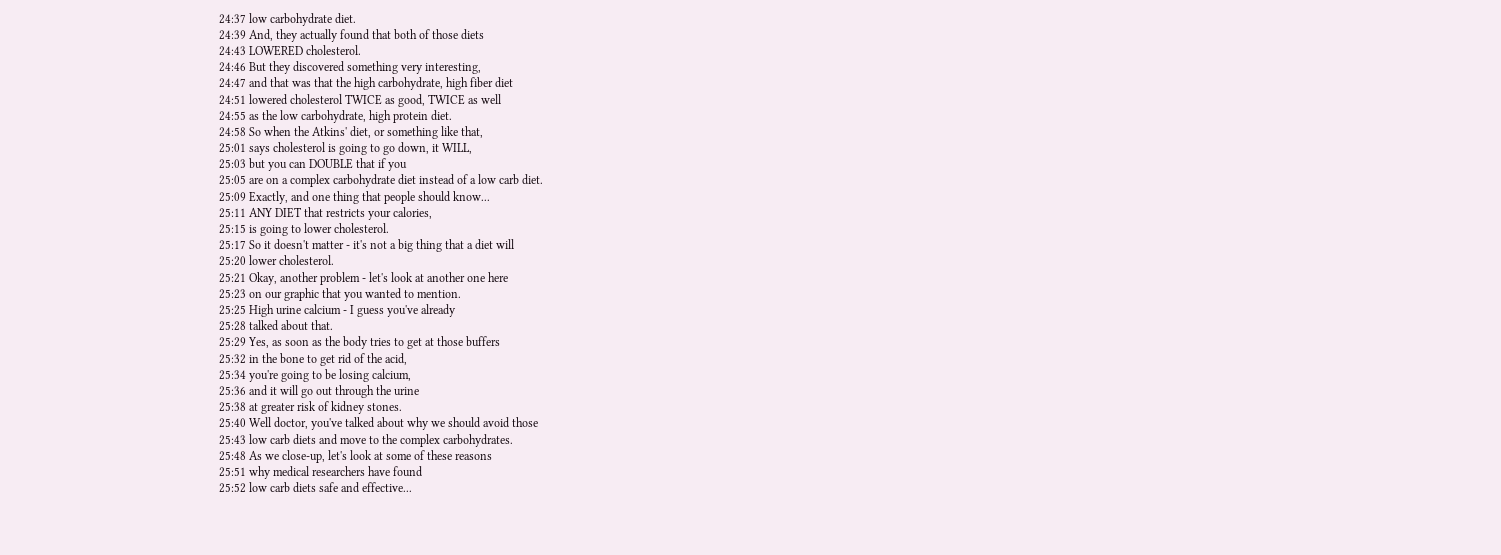24:37 low carbohydrate diet.
24:39 And, they actually found that both of those diets
24:43 LOWERED cholesterol.
24:46 But they discovered something very interesting,
24:47 and that was that the high carbohydrate, high fiber diet
24:51 lowered cholesterol TWICE as good, TWICE as well
24:55 as the low carbohydrate, high protein diet.
24:58 So when the Atkins' diet, or something like that,
25:01 says cholesterol is going to go down, it WILL,
25:03 but you can DOUBLE that if you
25:05 are on a complex carbohydrate diet instead of a low carb diet.
25:09 Exactly, and one thing that people should know...
25:11 ANY DIET that restricts your calories,
25:15 is going to lower cholesterol.
25:17 So it doesn't matter - it's not a big thing that a diet will
25:20 lower cholesterol.
25:21 Okay, another problem - let's look at another one here
25:23 on our graphic that you wanted to mention.
25:25 High urine calcium - I guess you've already
25:28 talked about that.
25:29 Yes, as soon as the body tries to get at those buffers
25:32 in the bone to get rid of the acid,
25:34 you're going to be losing calcium,
25:36 and it will go out through the urine
25:38 at greater risk of kidney stones.
25:40 Well doctor, you've talked about why we should avoid those
25:43 low carb diets and move to the complex carbohydrates.
25:48 As we close-up, let's look at some of these reasons
25:51 why medical researchers have found
25:52 low carb diets safe and effective...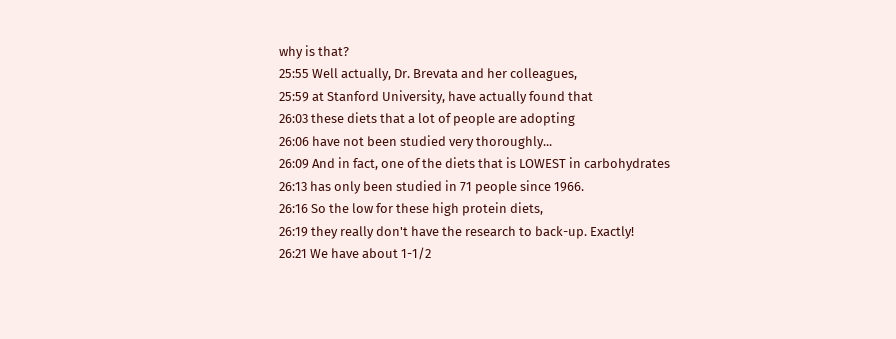why is that?
25:55 Well actually, Dr. Brevata and her colleagues,
25:59 at Stanford University, have actually found that
26:03 these diets that a lot of people are adopting
26:06 have not been studied very thoroughly...
26:09 And in fact, one of the diets that is LOWEST in carbohydrates
26:13 has only been studied in 71 people since 1966.
26:16 So the low for these high protein diets,
26:19 they really don't have the research to back-up. Exactly!
26:21 We have about 1-1/2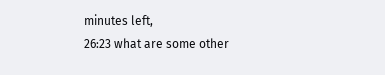minutes left,
26:23 what are some other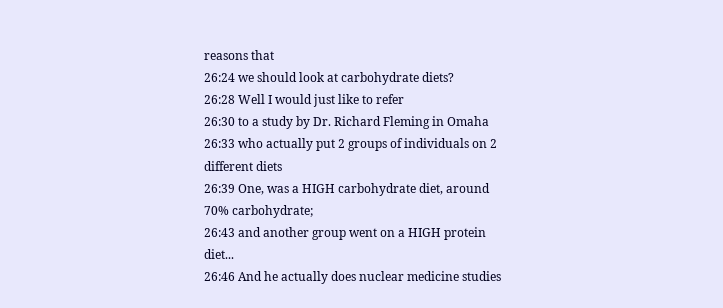reasons that
26:24 we should look at carbohydrate diets?
26:28 Well I would just like to refer
26:30 to a study by Dr. Richard Fleming in Omaha
26:33 who actually put 2 groups of individuals on 2 different diets
26:39 One, was a HIGH carbohydrate diet, around 70% carbohydrate;
26:43 and another group went on a HIGH protein diet...
26:46 And he actually does nuclear medicine studies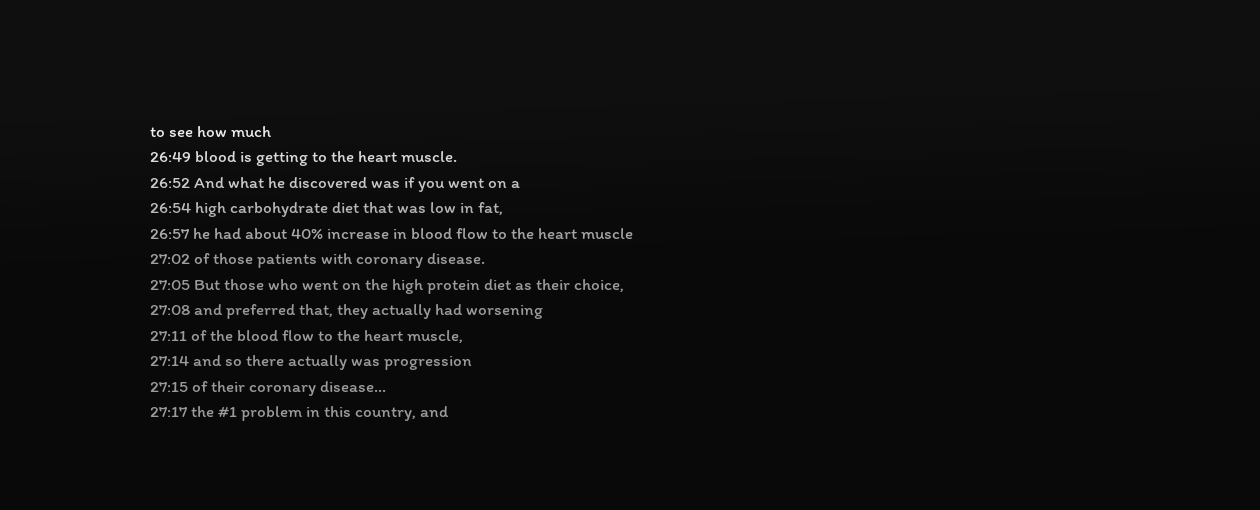to see how much
26:49 blood is getting to the heart muscle.
26:52 And what he discovered was if you went on a
26:54 high carbohydrate diet that was low in fat,
26:57 he had about 40% increase in blood flow to the heart muscle
27:02 of those patients with coronary disease.
27:05 But those who went on the high protein diet as their choice,
27:08 and preferred that, they actually had worsening
27:11 of the blood flow to the heart muscle,
27:14 and so there actually was progression
27:15 of their coronary disease...
27:17 the #1 problem in this country, and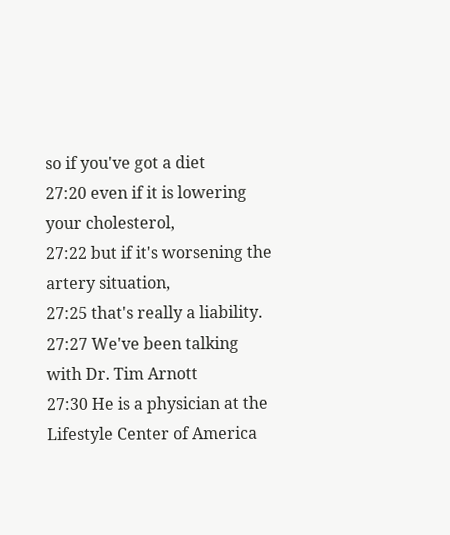so if you've got a diet
27:20 even if it is lowering your cholesterol,
27:22 but if it's worsening the artery situation,
27:25 that's really a liability.
27:27 We've been talking with Dr. Tim Arnott
27:30 He is a physician at the Lifestyle Center of America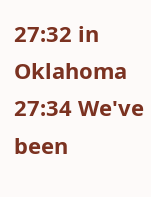27:32 in Oklahoma
27:34 We've been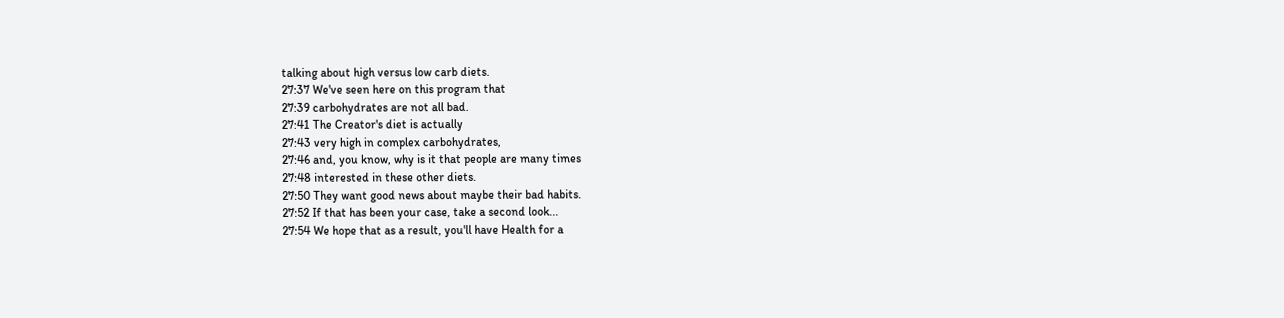talking about high versus low carb diets.
27:37 We've seen here on this program that
27:39 carbohydrates are not all bad.
27:41 The Creator's diet is actually
27:43 very high in complex carbohydrates,
27:46 and, you know, why is it that people are many times
27:48 interested in these other diets.
27:50 They want good news about maybe their bad habits.
27:52 If that has been your case, take a second look...
27:54 We hope that as a result, you'll have Health for a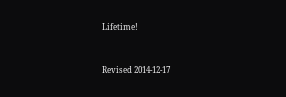Lifetime!


Revised 2014-12-17